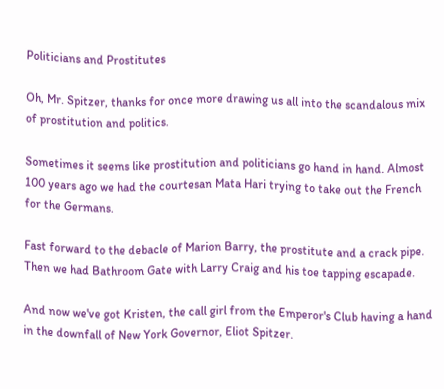Politicians and Prostitutes

Oh, Mr. Spitzer, thanks for once more drawing us all into the scandalous mix of prostitution and politics.

Sometimes it seems like prostitution and politicians go hand in hand. Almost 100 years ago we had the courtesan Mata Hari trying to take out the French for the Germans.

Fast forward to the debacle of Marion Barry, the prostitute and a crack pipe. Then we had Bathroom Gate with Larry Craig and his toe tapping escapade.

And now we've got Kristen, the call girl from the Emperor's Club having a hand in the downfall of New York Governor, Eliot Spitzer.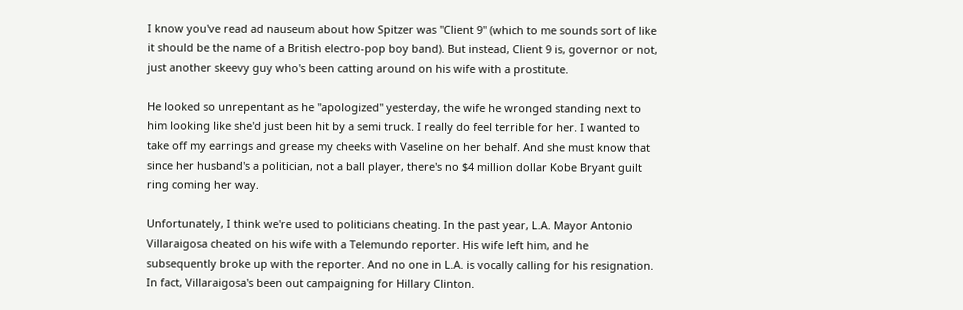I know you've read ad nauseum about how Spitzer was "Client 9" (which to me sounds sort of like it should be the name of a British electro-pop boy band). But instead, Client 9 is, governor or not, just another skeevy guy who's been catting around on his wife with a prostitute.

He looked so unrepentant as he "apologized" yesterday, the wife he wronged standing next to him looking like she'd just been hit by a semi truck. I really do feel terrible for her. I wanted to take off my earrings and grease my cheeks with Vaseline on her behalf. And she must know that since her husband's a politician, not a ball player, there's no $4 million dollar Kobe Bryant guilt ring coming her way.

Unfortunately, I think we're used to politicians cheating. In the past year, L.A. Mayor Antonio Villaraigosa cheated on his wife with a Telemundo reporter. His wife left him, and he subsequently broke up with the reporter. And no one in L.A. is vocally calling for his resignation. In fact, Villaraigosa's been out campaigning for Hillary Clinton.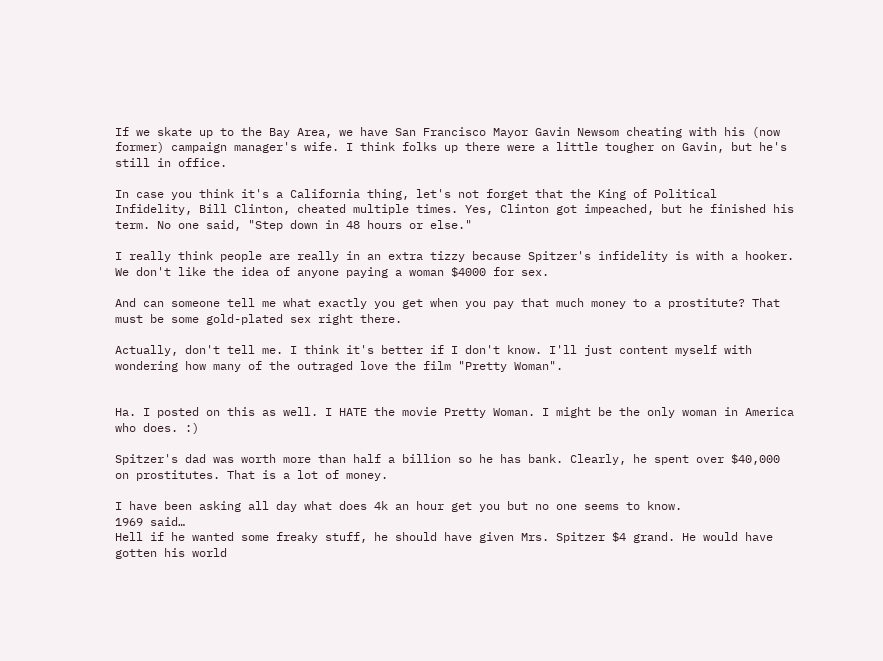If we skate up to the Bay Area, we have San Francisco Mayor Gavin Newsom cheating with his (now former) campaign manager's wife. I think folks up there were a little tougher on Gavin, but he's still in office.

In case you think it's a California thing, let's not forget that the King of Political Infidelity, Bill Clinton, cheated multiple times. Yes, Clinton got impeached, but he finished his term. No one said, "Step down in 48 hours or else."

I really think people are really in an extra tizzy because Spitzer's infidelity is with a hooker. We don't like the idea of anyone paying a woman $4000 for sex.

And can someone tell me what exactly you get when you pay that much money to a prostitute? That must be some gold-plated sex right there.

Actually, don't tell me. I think it's better if I don't know. I'll just content myself with wondering how many of the outraged love the film "Pretty Woman".


Ha. I posted on this as well. I HATE the movie Pretty Woman. I might be the only woman in America who does. :)

Spitzer's dad was worth more than half a billion so he has bank. Clearly, he spent over $40,000 on prostitutes. That is a lot of money.

I have been asking all day what does 4k an hour get you but no one seems to know.
1969 said…
Hell if he wanted some freaky stuff, he should have given Mrs. Spitzer $4 grand. He would have gotten his world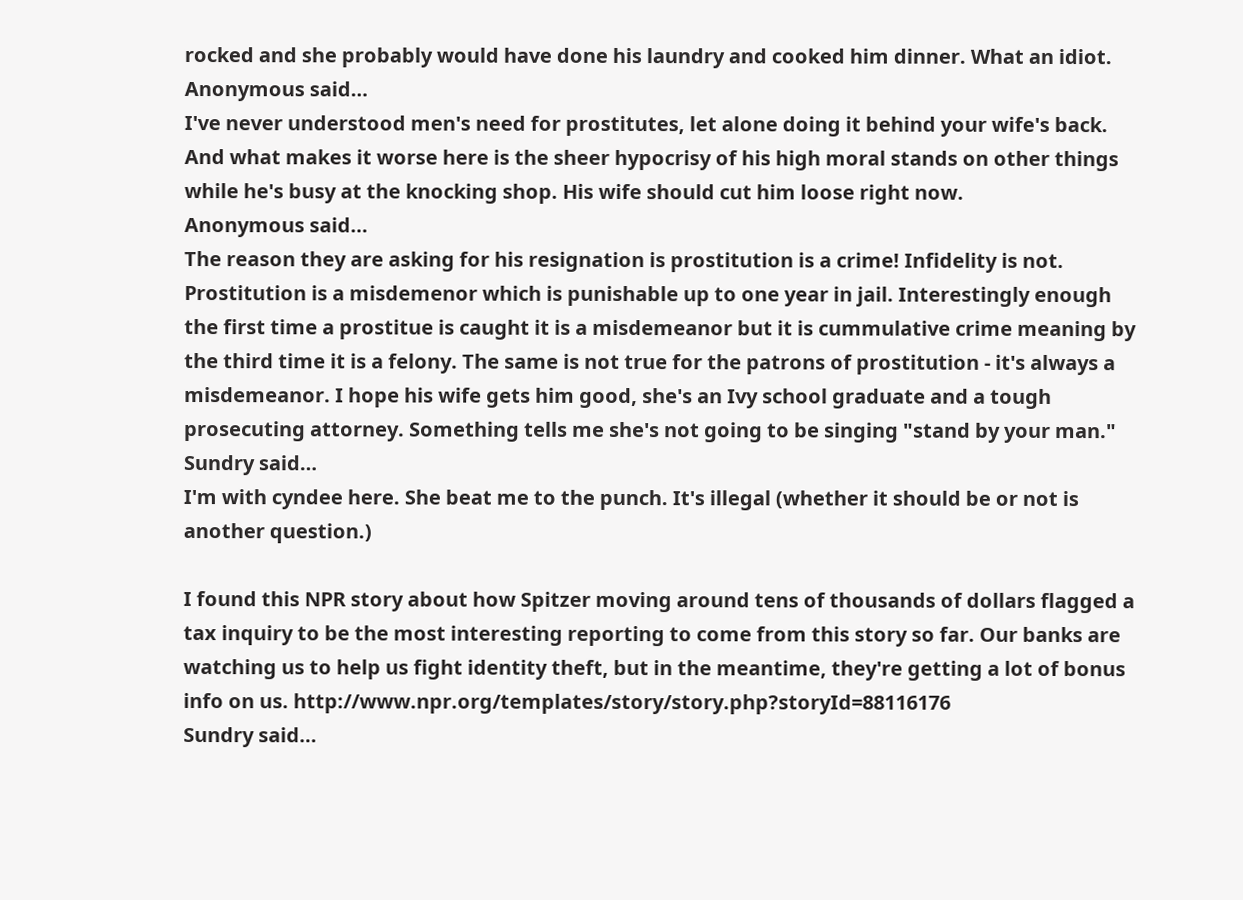rocked and she probably would have done his laundry and cooked him dinner. What an idiot.
Anonymous said…
I've never understood men's need for prostitutes, let alone doing it behind your wife's back. And what makes it worse here is the sheer hypocrisy of his high moral stands on other things while he's busy at the knocking shop. His wife should cut him loose right now.
Anonymous said…
The reason they are asking for his resignation is prostitution is a crime! Infidelity is not. Prostitution is a misdemenor which is punishable up to one year in jail. Interestingly enough the first time a prostitue is caught it is a misdemeanor but it is cummulative crime meaning by the third time it is a felony. The same is not true for the patrons of prostitution - it's always a misdemeanor. I hope his wife gets him good, she's an Ivy school graduate and a tough prosecuting attorney. Something tells me she's not going to be singing "stand by your man."
Sundry said…
I'm with cyndee here. She beat me to the punch. It's illegal (whether it should be or not is another question.)

I found this NPR story about how Spitzer moving around tens of thousands of dollars flagged a tax inquiry to be the most interesting reporting to come from this story so far. Our banks are watching us to help us fight identity theft, but in the meantime, they're getting a lot of bonus info on us. http://www.npr.org/templates/story/story.php?storyId=88116176
Sundry said…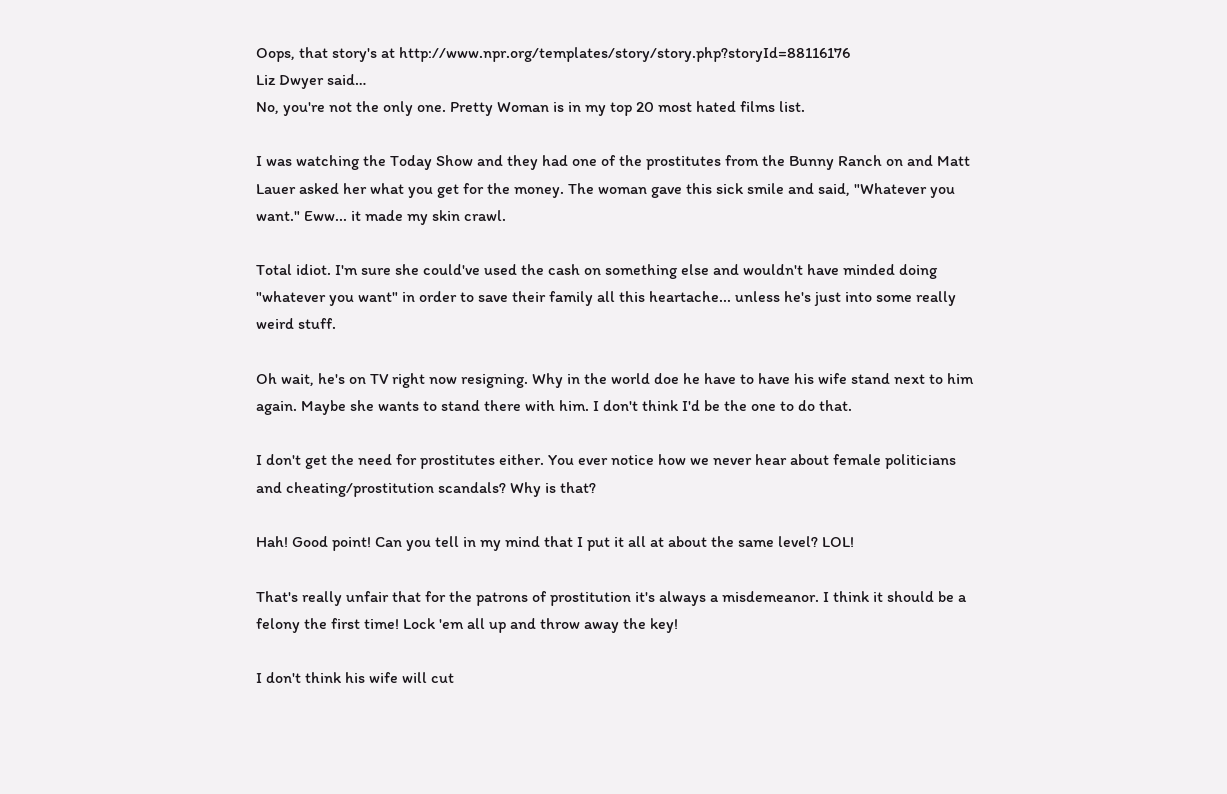Oops, that story's at http://www.npr.org/templates/story/story.php?storyId=88116176
Liz Dwyer said…
No, you're not the only one. Pretty Woman is in my top 20 most hated films list.

I was watching the Today Show and they had one of the prostitutes from the Bunny Ranch on and Matt Lauer asked her what you get for the money. The woman gave this sick smile and said, "Whatever you want." Eww... it made my skin crawl.

Total idiot. I'm sure she could've used the cash on something else and wouldn't have minded doing "whatever you want" in order to save their family all this heartache... unless he's just into some really weird stuff.

Oh wait, he's on TV right now resigning. Why in the world doe he have to have his wife stand next to him again. Maybe she wants to stand there with him. I don't think I'd be the one to do that.

I don't get the need for prostitutes either. You ever notice how we never hear about female politicians and cheating/prostitution scandals? Why is that?

Hah! Good point! Can you tell in my mind that I put it all at about the same level? LOL!

That's really unfair that for the patrons of prostitution it's always a misdemeanor. I think it should be a felony the first time! Lock 'em all up and throw away the key!

I don't think his wife will cut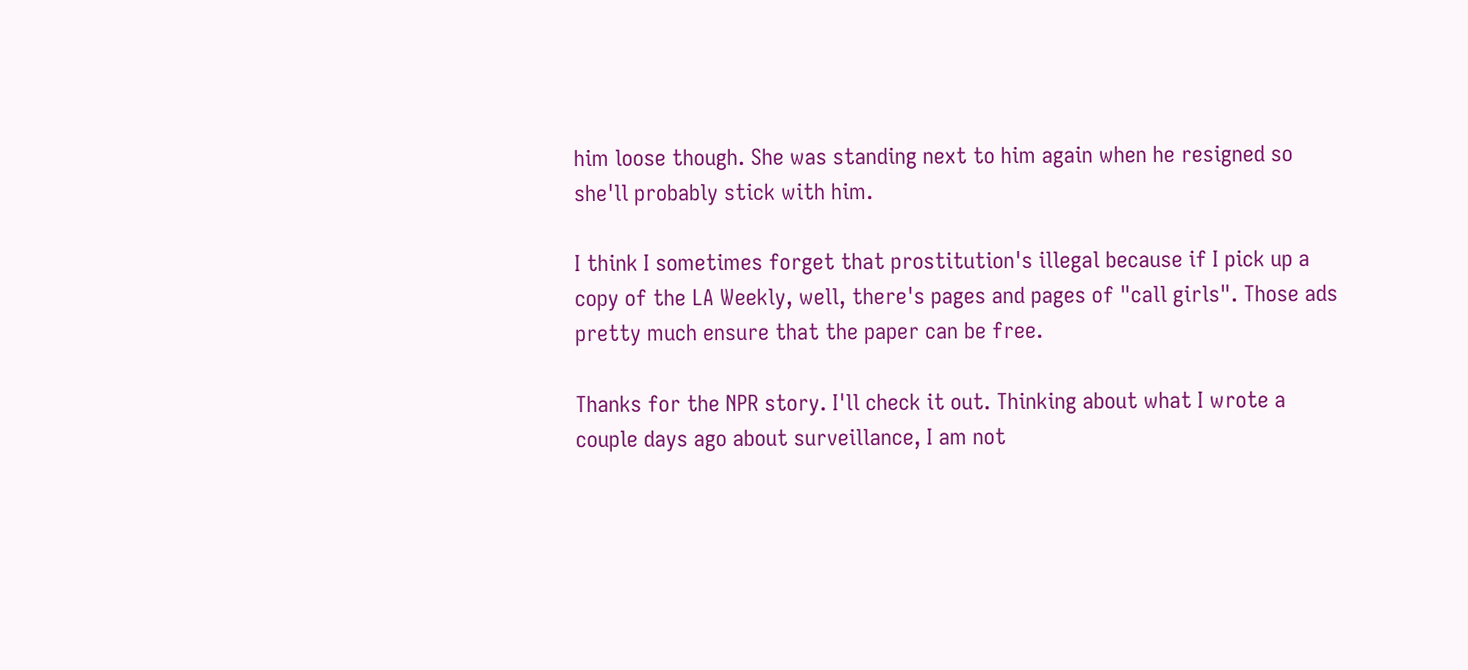him loose though. She was standing next to him again when he resigned so she'll probably stick with him.

I think I sometimes forget that prostitution's illegal because if I pick up a copy of the LA Weekly, well, there's pages and pages of "call girls". Those ads pretty much ensure that the paper can be free.

Thanks for the NPR story. I'll check it out. Thinking about what I wrote a couple days ago about surveillance, I am not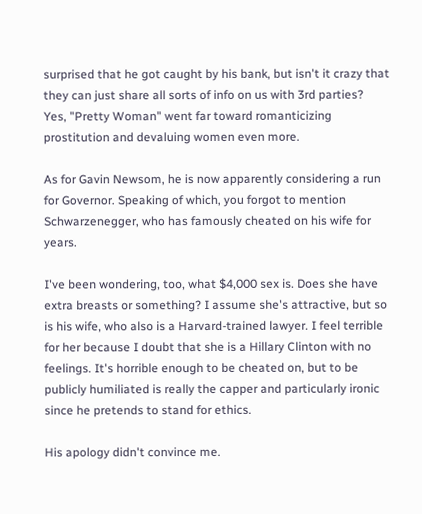surprised that he got caught by his bank, but isn't it crazy that they can just share all sorts of info on us with 3rd parties?
Yes, "Pretty Woman" went far toward romanticizing prostitution and devaluing women even more.

As for Gavin Newsom, he is now apparently considering a run for Governor. Speaking of which, you forgot to mention Schwarzenegger, who has famously cheated on his wife for years.

I've been wondering, too, what $4,000 sex is. Does she have extra breasts or something? I assume she's attractive, but so is his wife, who also is a Harvard-trained lawyer. I feel terrible for her because I doubt that she is a Hillary Clinton with no feelings. It's horrible enough to be cheated on, but to be publicly humiliated is really the capper and particularly ironic since he pretends to stand for ethics.

His apology didn't convince me.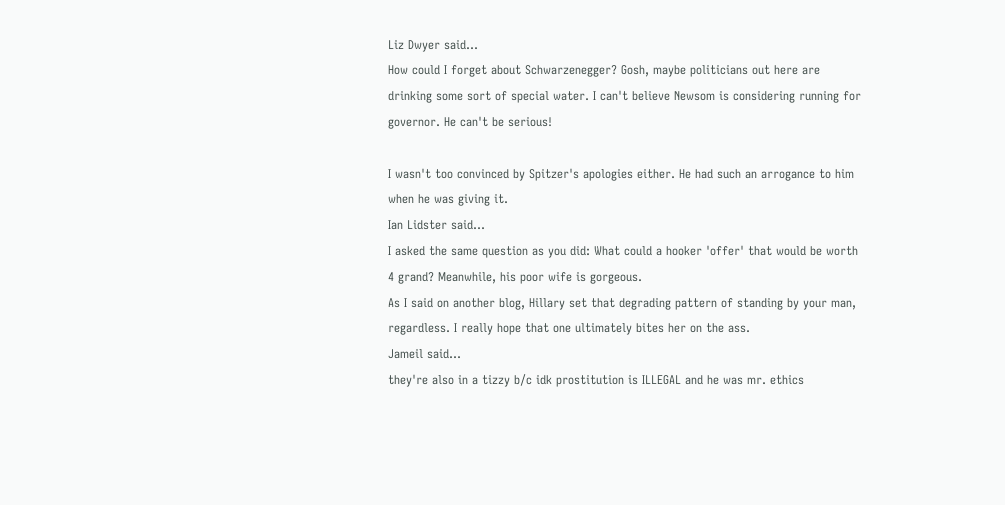Liz Dwyer said…
How could I forget about Schwarzenegger? Gosh, maybe politicians out here are drinking some sort of special water. I can't believe Newsom is considering running for governor. He can't be serious!

I wasn't too convinced by Spitzer's apologies either. He had such an arrogance to him when he was giving it.
Ian Lidster said…
I asked the same question as you did: What could a hooker 'offer' that would be worth 4 grand? Meanwhile, his poor wife is gorgeous.
As I said on another blog, Hillary set that degrading pattern of standing by your man, regardless. I really hope that one ultimately bites her on the ass.
Jameil said…
they're also in a tizzy b/c idk prostitution is ILLEGAL and he was mr. ethics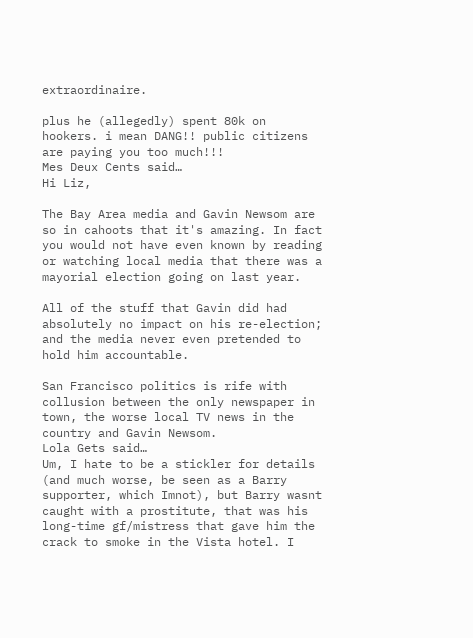extraordinaire.

plus he (allegedly) spent 80k on hookers. i mean DANG!! public citizens are paying you too much!!!
Mes Deux Cents said…
Hi Liz,

The Bay Area media and Gavin Newsom are so in cahoots that it's amazing. In fact you would not have even known by reading or watching local media that there was a mayorial election going on last year.

All of the stuff that Gavin did had absolutely no impact on his re-election; and the media never even pretended to hold him accountable.

San Francisco politics is rife with collusion between the only newspaper in town, the worse local TV news in the country and Gavin Newsom.
Lola Gets said…
Um, I hate to be a stickler for details (and much worse, be seen as a Barry supporter, which Imnot), but Barry wasnt caught with a prostitute, that was his long-time gf/mistress that gave him the crack to smoke in the Vista hotel. I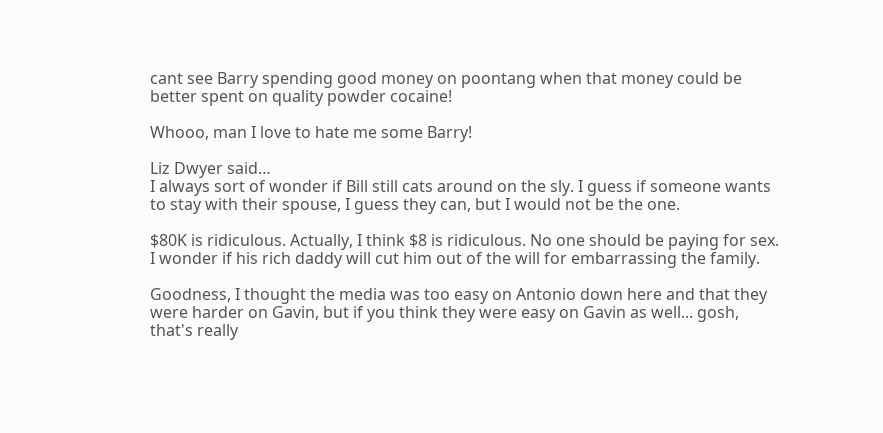cant see Barry spending good money on poontang when that money could be better spent on quality powder cocaine!

Whooo, man I love to hate me some Barry!

Liz Dwyer said…
I always sort of wonder if Bill still cats around on the sly. I guess if someone wants to stay with their spouse, I guess they can, but I would not be the one.

$80K is ridiculous. Actually, I think $8 is ridiculous. No one should be paying for sex. I wonder if his rich daddy will cut him out of the will for embarrassing the family.

Goodness, I thought the media was too easy on Antonio down here and that they were harder on Gavin, but if you think they were easy on Gavin as well... gosh, that's really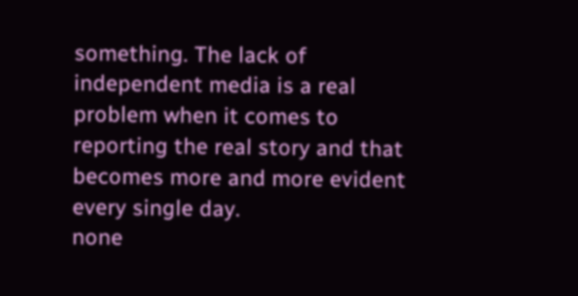something. The lack of independent media is a real problem when it comes to reporting the real story and that becomes more and more evident every single day.
none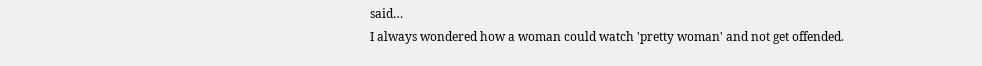said…
I always wondered how a woman could watch 'pretty woman' and not get offended.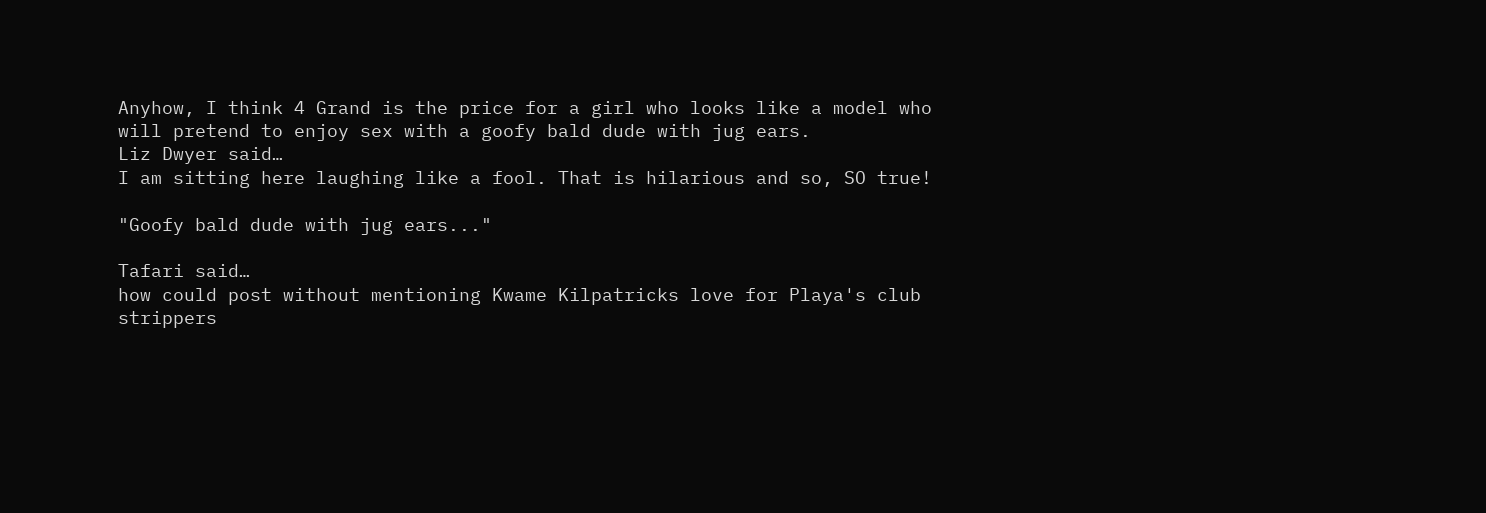Anyhow, I think 4 Grand is the price for a girl who looks like a model who will pretend to enjoy sex with a goofy bald dude with jug ears.
Liz Dwyer said…
I am sitting here laughing like a fool. That is hilarious and so, SO true!

"Goofy bald dude with jug ears..."

Tafari said…
how could post without mentioning Kwame Kilpatricks love for Playa's club strippers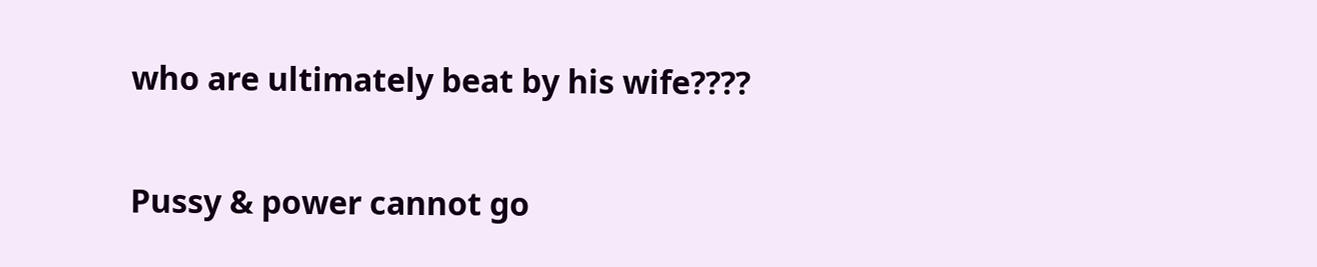who are ultimately beat by his wife????

Pussy & power cannot go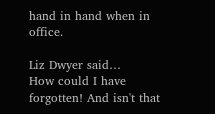hand in hand when in office.

Liz Dwyer said…
How could I have forgotten! And isn't that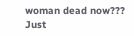woman dead now??? Just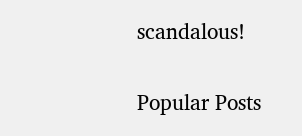scandalous!

Popular Posts